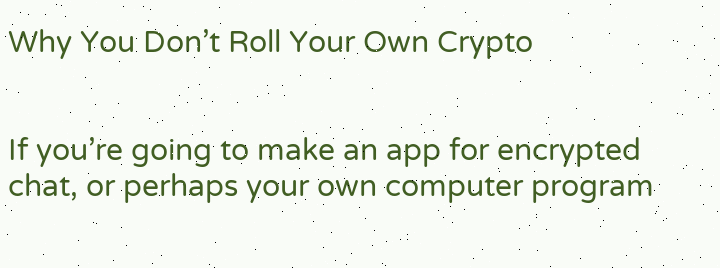Why You Don’t Roll Your Own Crypto


If you’re going to make an app for encrypted chat, or perhaps your own computer program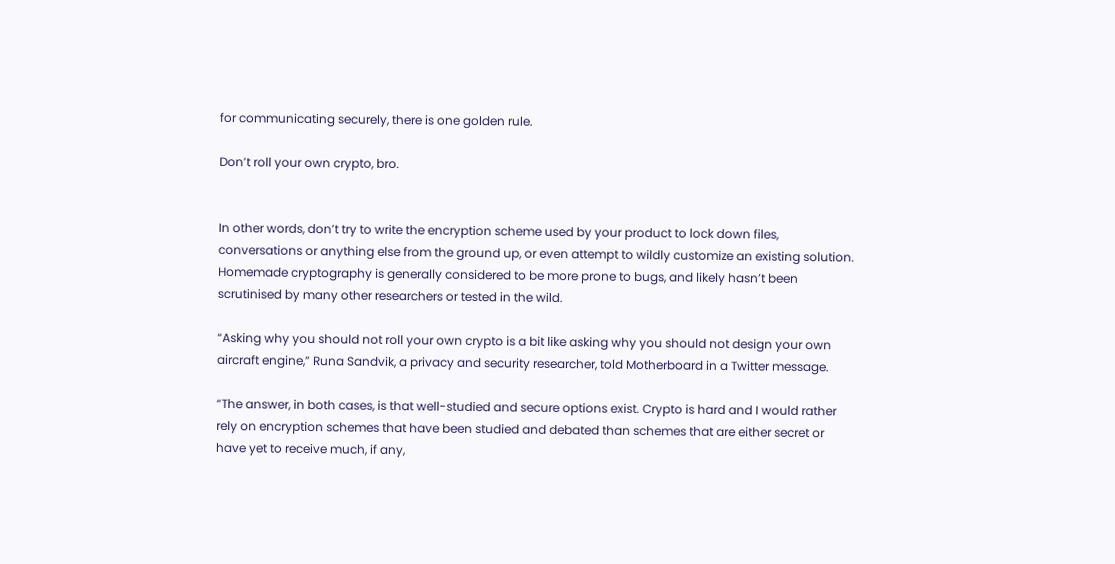for communicating securely, there is one golden rule.

Don’t roll your own crypto, bro.


In other words, don’t try to write the encryption scheme used by your product to lock down files, conversations or anything else from the ground up, or even attempt to wildly customize an existing solution. Homemade cryptography is generally considered to be more prone to bugs, and likely hasn’t been scrutinised by many other researchers or tested in the wild.

“Asking why you should not roll your own crypto is a bit like asking why you should not design your own aircraft engine,” Runa Sandvik, a privacy and security researcher, told Motherboard in a Twitter message.

“The answer, in both cases, is that well-studied and secure options exist. Crypto is hard and I would rather rely on encryption schemes that have been studied and debated than schemes that are either secret or have yet to receive much, if any,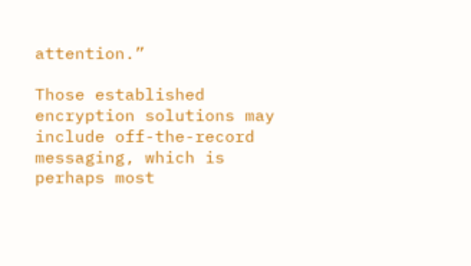attention.”

Those established encryption solutions may include off-the-record messaging, which is perhaps most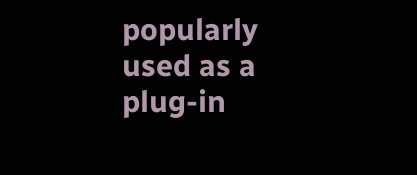popularly used as a plug-in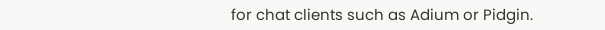for chat clients such as Adium or Pidgin.